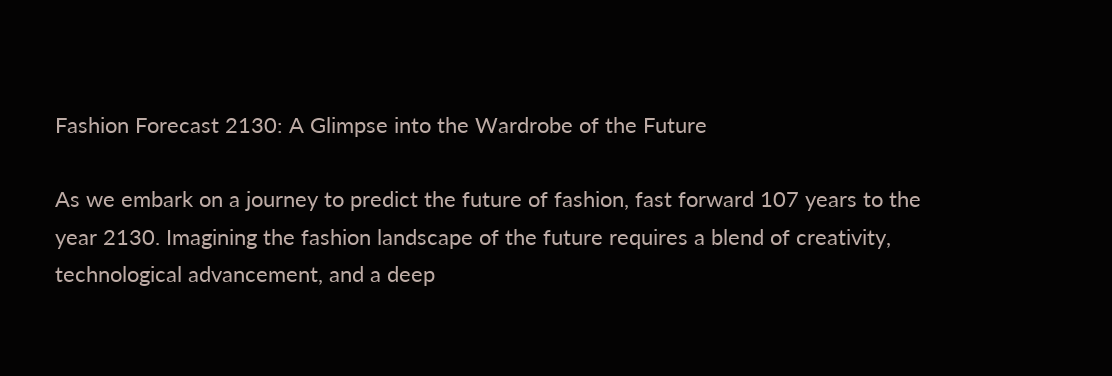Fashion Forecast 2130: A Glimpse into the Wardrobe of the Future

As we embark on a journey to predict the future of fashion, fast forward 107 years to the year 2130. Imagining the fashion landscape of the future requires a blend of creativity, technological advancement, and a deep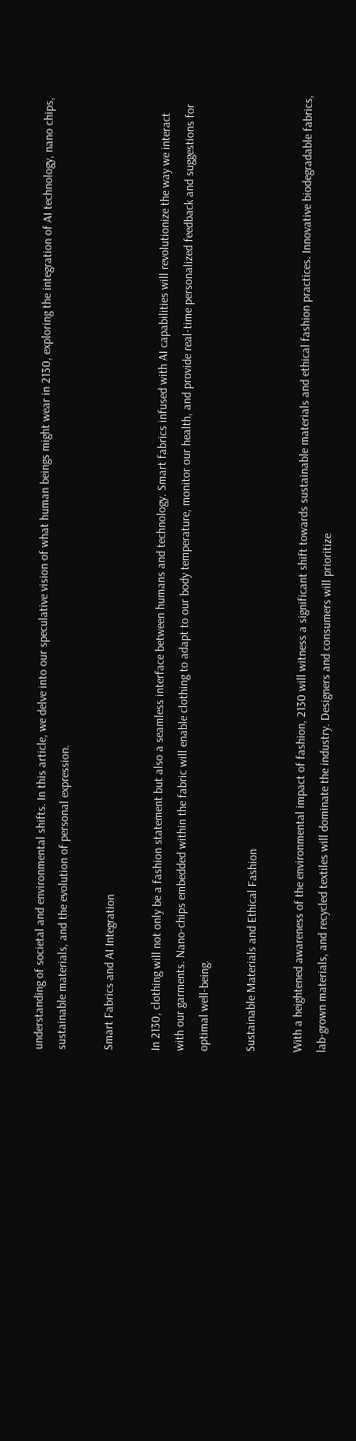understanding of societal and environmental shifts. In this article, we delve into our speculative vision of what human beings might wear in 2130, exploring the integration of AI technology, nano chips, sustainable materials, and the evolution of personal expression.

Smart Fabrics and AI Integration

In 2130, clothing will not only be a fashion statement but also a seamless interface between humans and technology. Smart fabrics infused with AI capabilities will revolutionize the way we interact with our garments. Nano-chips embedded within the fabric will enable clothing to adapt to our body temperature, monitor our health, and provide real-time personalized feedback and suggestions for optimal well-being.

Sustainable Materials and Ethical Fashion

With a heightened awareness of the environmental impact of fashion, 2130 will witness a significant shift towards sustainable materials and ethical fashion practices. Innovative biodegradable fabrics, lab-grown materials, and recycled textiles will dominate the industry. Designers and consumers will prioritize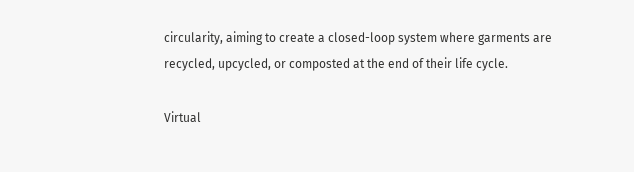circularity, aiming to create a closed-loop system where garments are recycled, upcycled, or composted at the end of their life cycle.

Virtual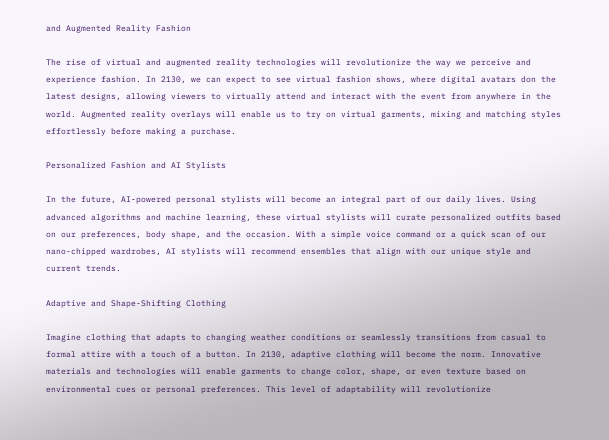and Augmented Reality Fashion

The rise of virtual and augmented reality technologies will revolutionize the way we perceive and experience fashion. In 2130, we can expect to see virtual fashion shows, where digital avatars don the latest designs, allowing viewers to virtually attend and interact with the event from anywhere in the world. Augmented reality overlays will enable us to try on virtual garments, mixing and matching styles effortlessly before making a purchase.

Personalized Fashion and AI Stylists

In the future, AI-powered personal stylists will become an integral part of our daily lives. Using advanced algorithms and machine learning, these virtual stylists will curate personalized outfits based on our preferences, body shape, and the occasion. With a simple voice command or a quick scan of our nano-chipped wardrobes, AI stylists will recommend ensembles that align with our unique style and current trends.

Adaptive and Shape-Shifting Clothing

Imagine clothing that adapts to changing weather conditions or seamlessly transitions from casual to formal attire with a touch of a button. In 2130, adaptive clothing will become the norm. Innovative materials and technologies will enable garments to change color, shape, or even texture based on environmental cues or personal preferences. This level of adaptability will revolutionize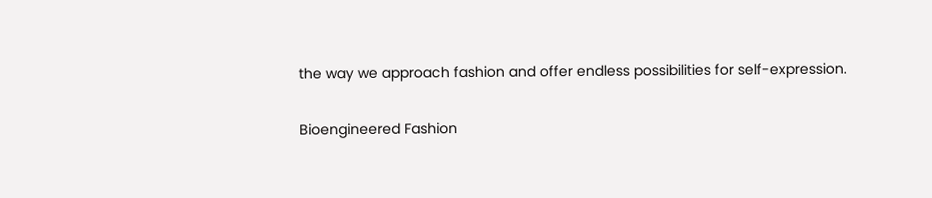the way we approach fashion and offer endless possibilities for self-expression.

Bioengineered Fashion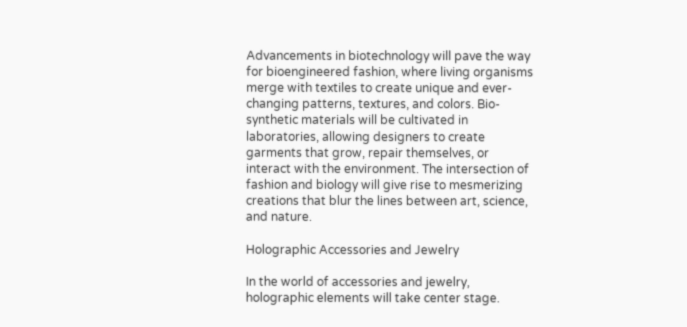Advancements in biotechnology will pave the way for bioengineered fashion, where living organisms merge with textiles to create unique and ever-changing patterns, textures, and colors. Bio-synthetic materials will be cultivated in laboratories, allowing designers to create garments that grow, repair themselves, or interact with the environment. The intersection of fashion and biology will give rise to mesmerizing creations that blur the lines between art, science, and nature.

Holographic Accessories and Jewelry

In the world of accessories and jewelry, holographic elements will take center stage.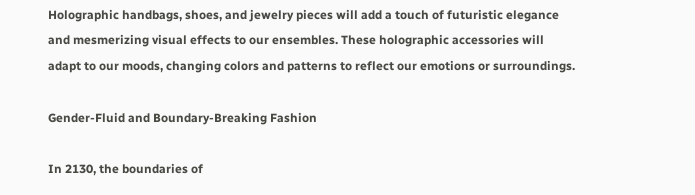Holographic handbags, shoes, and jewelry pieces will add a touch of futuristic elegance and mesmerizing visual effects to our ensembles. These holographic accessories will adapt to our moods, changing colors and patterns to reflect our emotions or surroundings.

Gender-Fluid and Boundary-Breaking Fashion

In 2130, the boundaries of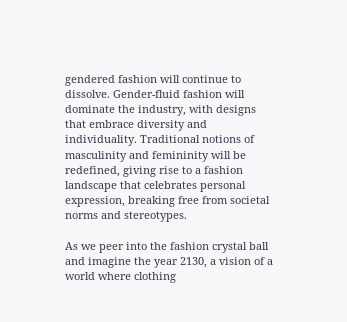gendered fashion will continue to dissolve. Gender-fluid fashion will dominate the industry, with designs that embrace diversity and individuality. Traditional notions of masculinity and femininity will be redefined, giving rise to a fashion landscape that celebrates personal expression, breaking free from societal norms and stereotypes.

As we peer into the fashion crystal ball and imagine the year 2130, a vision of a world where clothing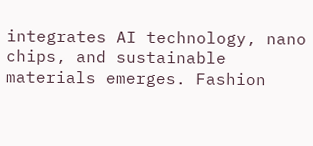integrates AI technology, nano chips, and sustainable materials emerges. Fashion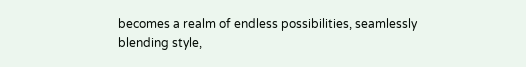becomes a realm of endless possibilities, seamlessly blending style,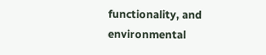functionality, and environmental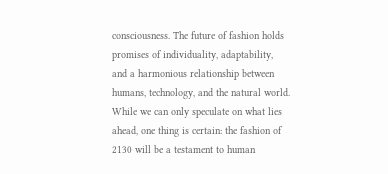consciousness. The future of fashion holds promises of individuality, adaptability, and a harmonious relationship between humans, technology, and the natural world. While we can only speculate on what lies ahead, one thing is certain: the fashion of 2130 will be a testament to human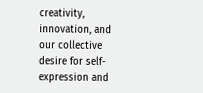creativity, innovation, and our collective desire for self-expression and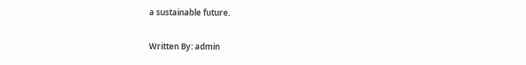a sustainable future.

Written By: admin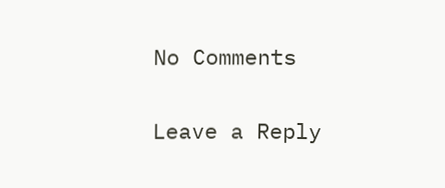No Comments

Leave a Reply